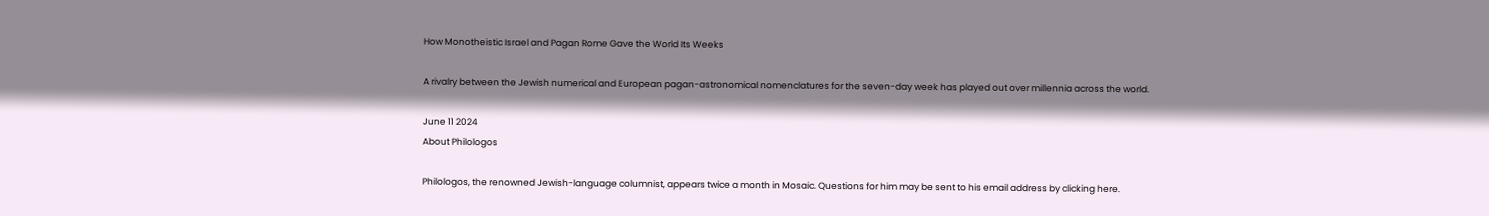How Monotheistic Israel and Pagan Rome Gave the World Its Weeks

A rivalry between the Jewish numerical and European pagan-astronomical nomenclatures for the seven-day week has played out over millennia across the world.

June 11 2024
About Philologos

Philologos, the renowned Jewish-language columnist, appears twice a month in Mosaic. Questions for him may be sent to his email address by clicking here.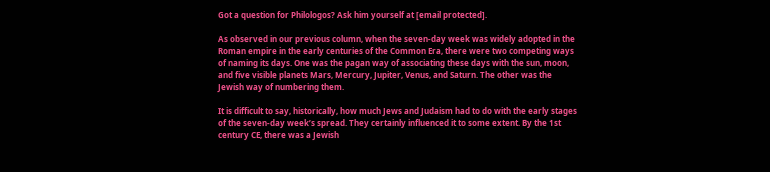Got a question for Philologos? Ask him yourself at [email protected].

As observed in our previous column, when the seven-day week was widely adopted in the Roman empire in the early centuries of the Common Era, there were two competing ways of naming its days. One was the pagan way of associating these days with the sun, moon, and five visible planets Mars, Mercury, Jupiter, Venus, and Saturn. The other was the Jewish way of numbering them.

It is difficult to say, historically, how much Jews and Judaism had to do with the early stages of the seven-day week’s spread. They certainly influenced it to some extent. By the 1st century CE, there was a Jewish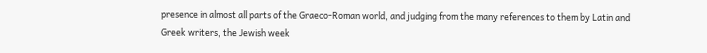presence in almost all parts of the Graeco-Roman world, and judging from the many references to them by Latin and Greek writers, the Jewish week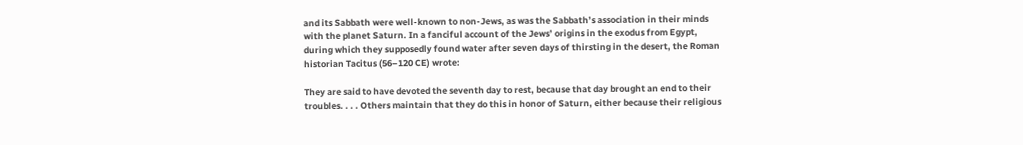and its Sabbath were well-known to non-Jews, as was the Sabbath’s association in their minds with the planet Saturn. In a fanciful account of the Jews’ origins in the exodus from Egypt, during which they supposedly found water after seven days of thirsting in the desert, the Roman historian Tacitus (56–120 CE) wrote:

They are said to have devoted the seventh day to rest, because that day brought an end to their troubles. . . . Others maintain that they do this in honor of Saturn, either because their religious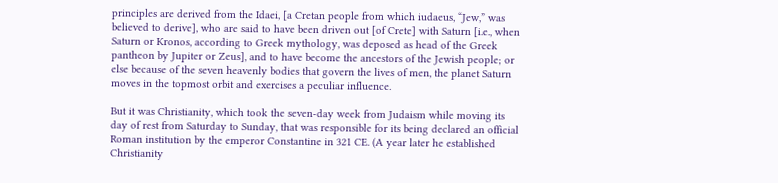principles are derived from the Idaei, [a Cretan people from which iudaeus, “Jew,” was believed to derive], who are said to have been driven out [of Crete] with Saturn [i.e., when Saturn or Kronos, according to Greek mythology, was deposed as head of the Greek pantheon by Jupiter or Zeus], and to have become the ancestors of the Jewish people; or else because of the seven heavenly bodies that govern the lives of men, the planet Saturn moves in the topmost orbit and exercises a peculiar influence.

But it was Christianity, which took the seven-day week from Judaism while moving its day of rest from Saturday to Sunday, that was responsible for its being declared an official Roman institution by the emperor Constantine in 321 CE. (A year later he established Christianity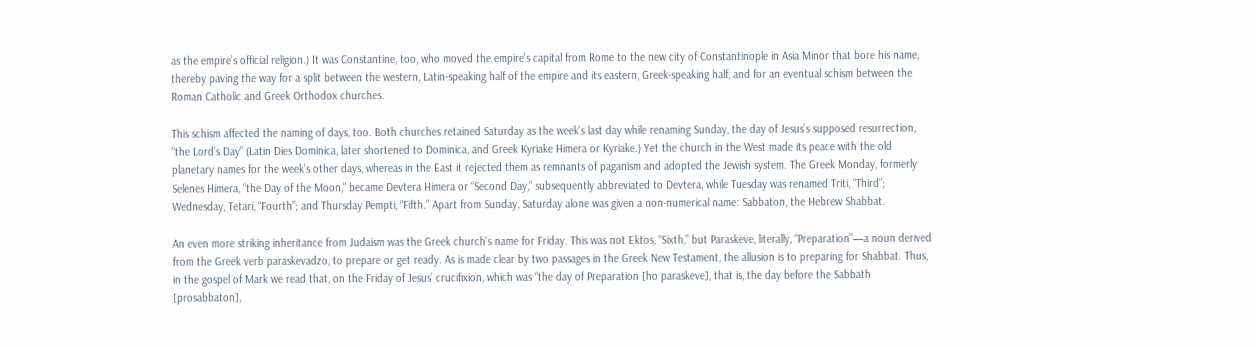as the empire’s official religion.) It was Constantine, too, who moved the empire’s capital from Rome to the new city of Constantinople in Asia Minor that bore his name, thereby paving the way for a split between the western, Latin-speaking half of the empire and its eastern, Greek-speaking half, and for an eventual schism between the Roman Catholic and Greek Orthodox churches.

This schism affected the naming of days, too. Both churches retained Saturday as the week’s last day while renaming Sunday, the day of Jesus’s supposed resurrection, “the Lord’s Day” (Latin Dies Dominica, later shortened to Dominica, and Greek Kyriake Himera or Kyriake.) Yet the church in the West made its peace with the old planetary names for the week’s other days, whereas in the East it rejected them as remnants of paganism and adopted the Jewish system. The Greek Monday, formerly Selenes Himera, “the Day of the Moon,” became Devtera Himera or “Second Day,” subsequently abbreviated to Devtera, while Tuesday was renamed Triti, “Third”; Wednesday, Tetari, “Fourth”; and Thursday Pempti, “Fifth.” Apart from Sunday, Saturday alone was given a non-numerical name: Sabbaton, the Hebrew Shabbat.

An even more striking inheritance from Judaism was the Greek church’s name for Friday. This was not Ektos, “Sixth,” but Paraskeve, literally, “Preparation”—a noun derived from the Greek verb paraskevadzo, to prepare or get ready. As is made clear by two passages in the Greek New Testament, the allusion is to preparing for Shabbat. Thus, in the gospel of Mark we read that, on the Friday of Jesus’ crucifixion, which was “the day of Preparation [ho paraskeve], that is, the day before the Sabbath [prosabbaton],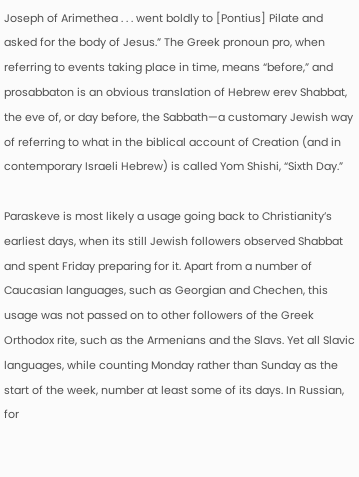Joseph of Arimethea . . . went boldly to [Pontius] Pilate and asked for the body of Jesus.” The Greek pronoun pro, when referring to events taking place in time, means “before,” and prosabbaton is an obvious translation of Hebrew erev Shabbat, the eve of, or day before, the Sabbath—a customary Jewish way of referring to what in the biblical account of Creation (and in contemporary Israeli Hebrew) is called Yom Shishi, “Sixth Day.”

Paraskeve is most likely a usage going back to Christianity’s earliest days, when its still Jewish followers observed Shabbat and spent Friday preparing for it. Apart from a number of Caucasian languages, such as Georgian and Chechen, this usage was not passed on to other followers of the Greek Orthodox rite, such as the Armenians and the Slavs. Yet all Slavic languages, while counting Monday rather than Sunday as the start of the week, number at least some of its days. In Russian, for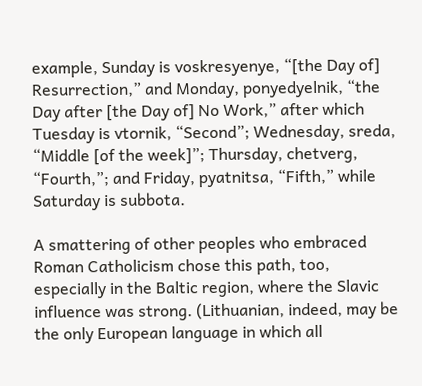example, Sunday is voskresyenye, “[the Day of] Resurrection,” and Monday, ponyedyelnik, “the Day after [the Day of] No Work,” after which Tuesday is vtornik, “Second”; Wednesday, sreda, “Middle [of the week]”; Thursday, chetverg, “Fourth,”; and Friday, pyatnitsa, “Fifth,” while Saturday is subbota.

A smattering of other peoples who embraced Roman Catholicism chose this path, too, especially in the Baltic region, where the Slavic influence was strong. (Lithuanian, indeed, may be the only European language in which all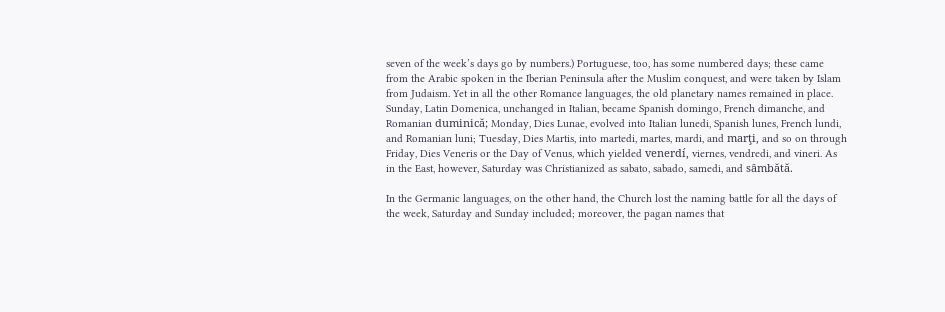seven of the week’s days go by numbers.) Portuguese, too, has some numbered days; these came from the Arabic spoken in the Iberian Peninsula after the Muslim conquest, and were taken by Islam from Judaism. Yet in all the other Romance languages, the old planetary names remained in place. Sunday, Latin Domenica, unchanged in Italian, became Spanish domingo, French dimanche, and Romanian duminică; Monday, Dies Lunae, evolved into Italian lunedi, Spanish lunes, French lundi, and Romanian luni; Tuesday, Dies Martis, into martedi, martes, mardi, and marţi, and so on through Friday, Dies Veneris or the Day of Venus, which yielded venerdí, viernes, vendredi, and vineri. As in the East, however, Saturday was Christianized as sabato, sabado, samedi, and sȃmbătă.

In the Germanic languages, on the other hand, the Church lost the naming battle for all the days of the week, Saturday and Sunday included; moreover, the pagan names that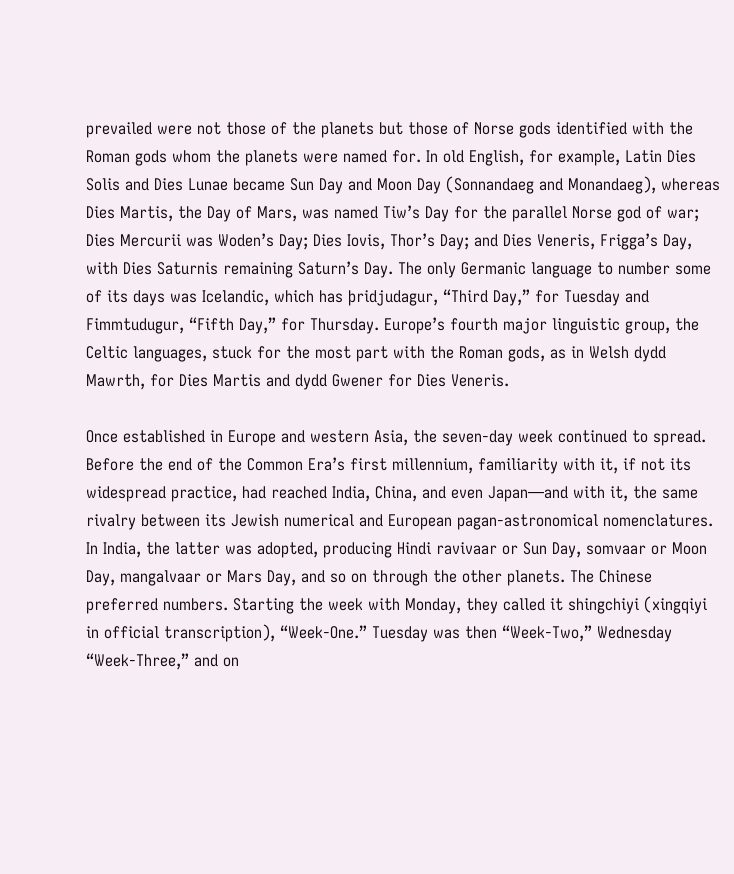prevailed were not those of the planets but those of Norse gods identified with the Roman gods whom the planets were named for. In old English, for example, Latin Dies Solis and Dies Lunae became Sun Day and Moon Day (Sonnandaeg and Monandaeg), whereas Dies Martis, the Day of Mars, was named Tiw’s Day for the parallel Norse god of war; Dies Mercurii was Woden’s Day; Dies Iovis, Thor’s Day; and Dies Veneris, Frigga’s Day, with Dies Saturnis remaining Saturn’s Day. The only Germanic language to number some of its days was Icelandic, which has þridjudagur, “Third Day,” for Tuesday and Fimmtudugur, “Fifth Day,” for Thursday. Europe’s fourth major linguistic group, the Celtic languages, stuck for the most part with the Roman gods, as in Welsh dydd Mawrth, for Dies Martis and dydd Gwener for Dies Veneris.

Once established in Europe and western Asia, the seven-day week continued to spread. Before the end of the Common Era’s first millennium, familiarity with it, if not its widespread practice, had reached India, China, and even Japan—and with it, the same rivalry between its Jewish numerical and European pagan-astronomical nomenclatures. In India, the latter was adopted, producing Hindi ravivaar or Sun Day, somvaar or Moon Day, mangalvaar or Mars Day, and so on through the other planets. The Chinese preferred numbers. Starting the week with Monday, they called it shingchiyi (xingqiyi in official transcription), “Week-One.” Tuesday was then “Week-Two,” Wednesday “Week-Three,” and on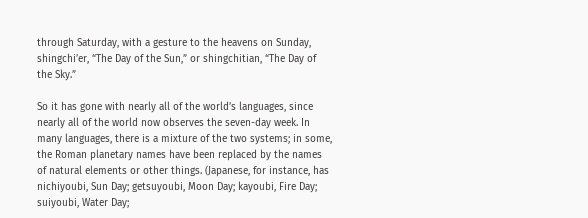through Saturday, with a gesture to the heavens on Sunday, shingchi’er, “The Day of the Sun,” or shingchitian, “The Day of the Sky.”

So it has gone with nearly all of the world’s languages, since nearly all of the world now observes the seven-day week. In many languages, there is a mixture of the two systems; in some, the Roman planetary names have been replaced by the names of natural elements or other things. (Japanese, for instance, has nichiyoubi, Sun Day; getsuyoubi, Moon Day; kayoubi, Fire Day; suiyoubi, Water Day;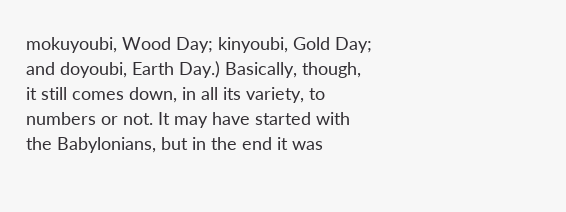mokuyoubi, Wood Day; kinyoubi, Gold Day; and doyoubi, Earth Day.) Basically, though, it still comes down, in all its variety, to numbers or not. It may have started with the Babylonians, but in the end it was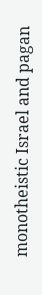monotheistic Israel and pagan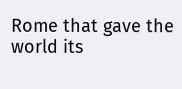Rome that gave the world its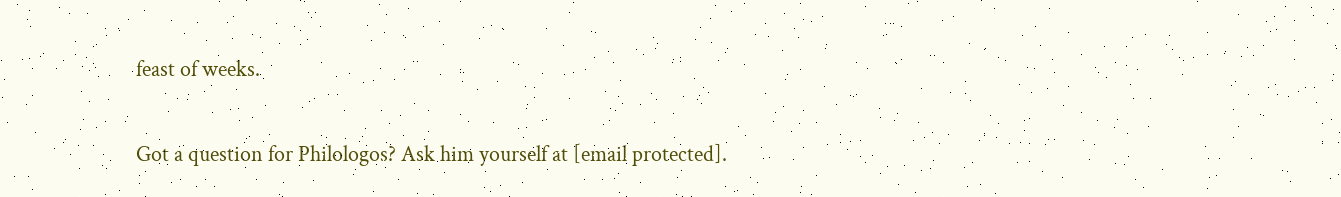feast of weeks.

Got a question for Philologos? Ask him yourself at [email protected].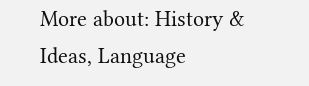More about: History & Ideas, Language